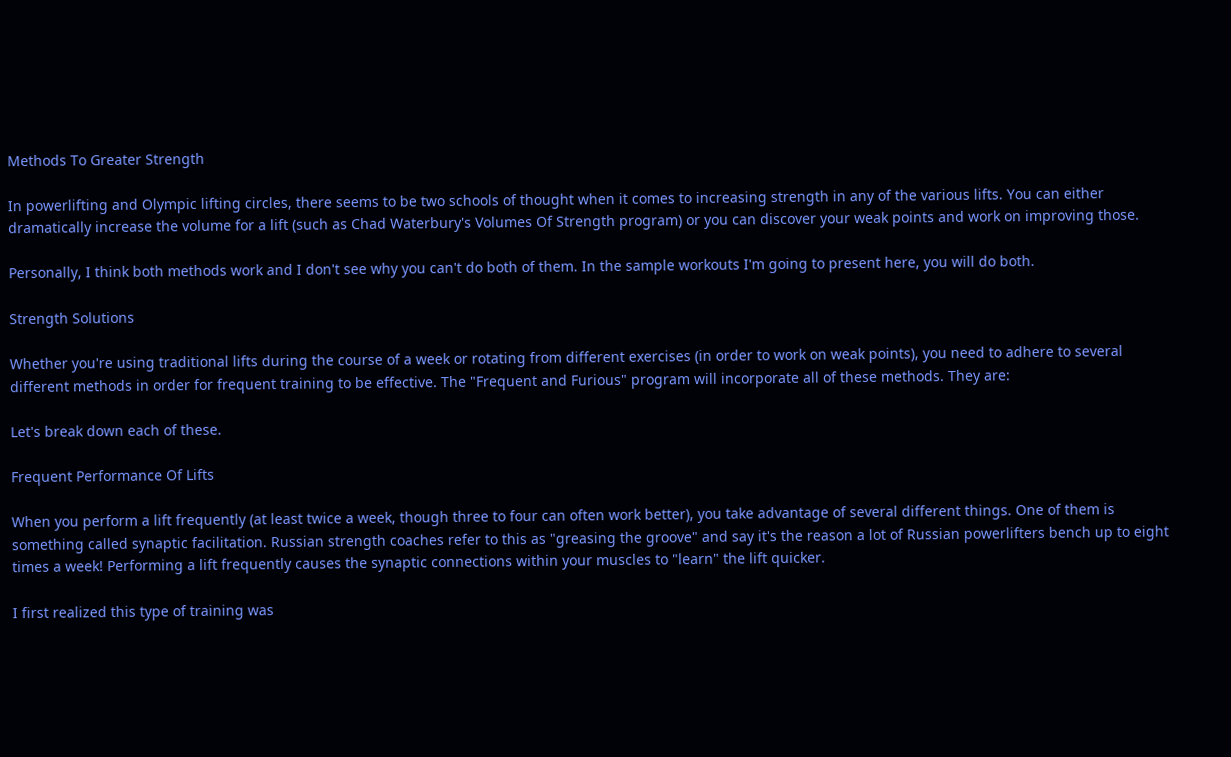Methods To Greater Strength

In powerlifting and Olympic lifting circles, there seems to be two schools of thought when it comes to increasing strength in any of the various lifts. You can either dramatically increase the volume for a lift (such as Chad Waterbury's Volumes Of Strength program) or you can discover your weak points and work on improving those.

Personally, I think both methods work and I don't see why you can't do both of them. In the sample workouts I'm going to present here, you will do both.

Strength Solutions

Whether you're using traditional lifts during the course of a week or rotating from different exercises (in order to work on weak points), you need to adhere to several different methods in order for frequent training to be effective. The "Frequent and Furious" program will incorporate all of these methods. They are:

Let's break down each of these.

Frequent Performance Of Lifts

When you perform a lift frequently (at least twice a week, though three to four can often work better), you take advantage of several different things. One of them is something called synaptic facilitation. Russian strength coaches refer to this as "greasing the groove" and say it's the reason a lot of Russian powerlifters bench up to eight times a week! Performing a lift frequently causes the synaptic connections within your muscles to "learn" the lift quicker.

I first realized this type of training was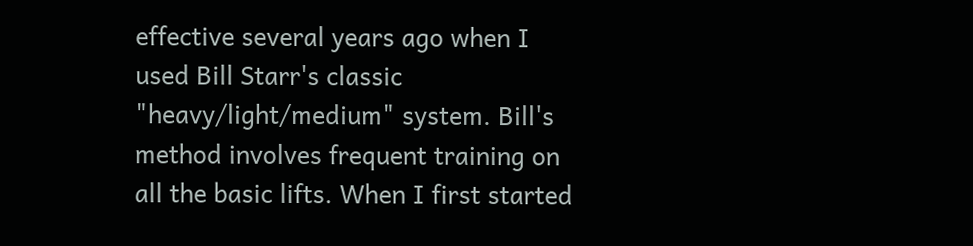effective several years ago when I used Bill Starr's classic "heavy/light/medium" system. Bill's method involves frequent training on all the basic lifts. When I first started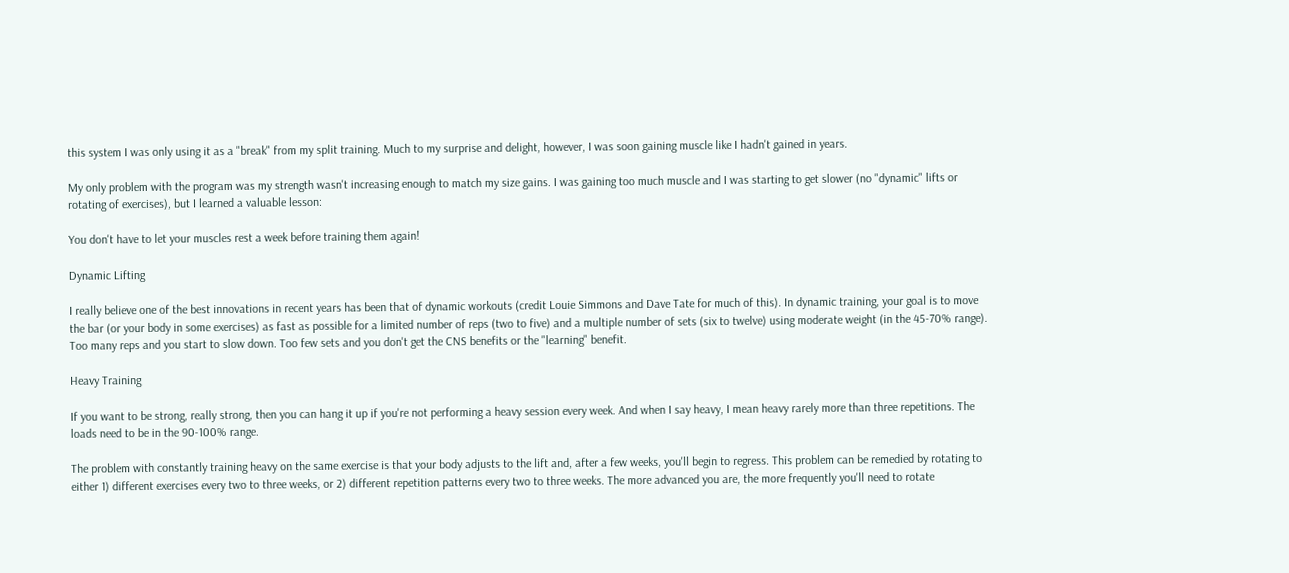this system I was only using it as a "break" from my split training. Much to my surprise and delight, however, I was soon gaining muscle like I hadn't gained in years.

My only problem with the program was my strength wasn't increasing enough to match my size gains. I was gaining too much muscle and I was starting to get slower (no "dynamic" lifts or rotating of exercises), but I learned a valuable lesson:

You don't have to let your muscles rest a week before training them again!

Dynamic Lifting

I really believe one of the best innovations in recent years has been that of dynamic workouts (credit Louie Simmons and Dave Tate for much of this). In dynamic training, your goal is to move the bar (or your body in some exercises) as fast as possible for a limited number of reps (two to five) and a multiple number of sets (six to twelve) using moderate weight (in the 45-70% range). Too many reps and you start to slow down. Too few sets and you don't get the CNS benefits or the "learning" benefit.

Heavy Training

If you want to be strong, really strong, then you can hang it up if you're not performing a heavy session every week. And when I say heavy, I mean heavy rarely more than three repetitions. The loads need to be in the 90-100% range.

The problem with constantly training heavy on the same exercise is that your body adjusts to the lift and, after a few weeks, you'll begin to regress. This problem can be remedied by rotating to either 1) different exercises every two to three weeks, or 2) different repetition patterns every two to three weeks. The more advanced you are, the more frequently you'll need to rotate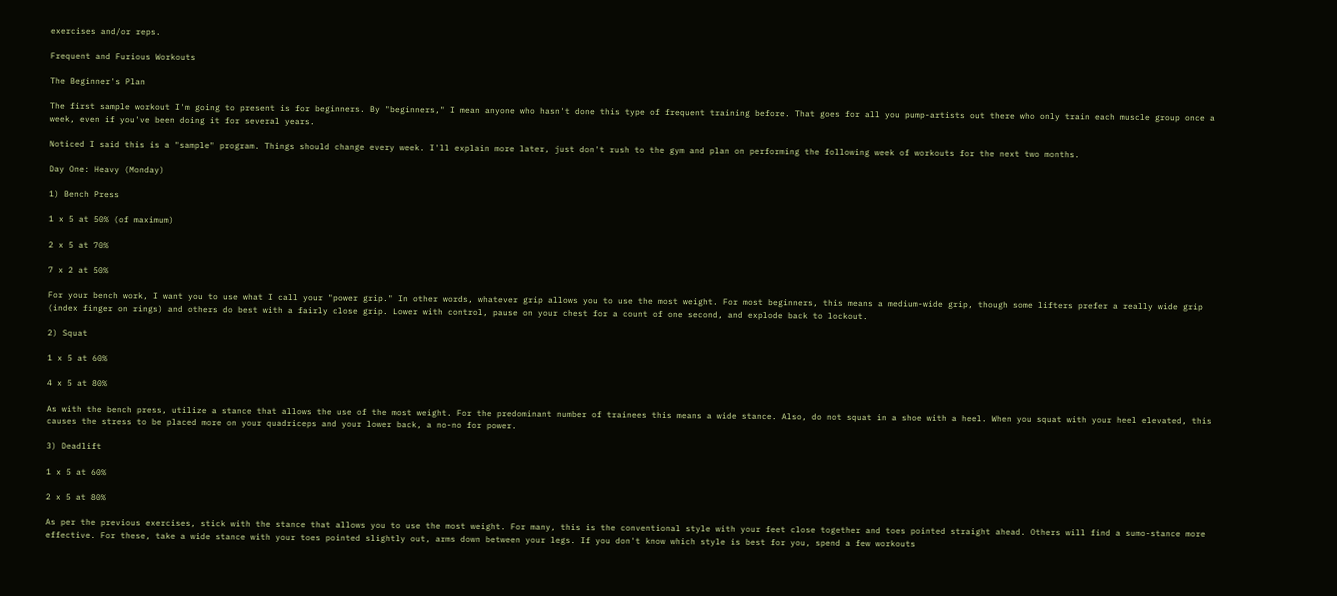exercises and/or reps.

Frequent and Furious Workouts

The Beginner's Plan

The first sample workout I'm going to present is for beginners. By "beginners," I mean anyone who hasn't done this type of frequent training before. That goes for all you pump-artists out there who only train each muscle group once a week, even if you've been doing it for several years.

Noticed I said this is a "sample" program. Things should change every week. I'll explain more later, just don't rush to the gym and plan on performing the following week of workouts for the next two months.

Day One: Heavy (Monday)

1) Bench Press

1 x 5 at 50% (of maximum)

2 x 5 at 70%

7 x 2 at 50%

For your bench work, I want you to use what I call your "power grip." In other words, whatever grip allows you to use the most weight. For most beginners, this means a medium-wide grip, though some lifters prefer a really wide grip (index finger on rings) and others do best with a fairly close grip. Lower with control, pause on your chest for a count of one second, and explode back to lockout.

2) Squat

1 x 5 at 60%

4 x 5 at 80%

As with the bench press, utilize a stance that allows the use of the most weight. For the predominant number of trainees this means a wide stance. Also, do not squat in a shoe with a heel. When you squat with your heel elevated, this causes the stress to be placed more on your quadriceps and your lower back, a no-no for power.

3) Deadlift

1 x 5 at 60%

2 x 5 at 80%

As per the previous exercises, stick with the stance that allows you to use the most weight. For many, this is the conventional style with your feet close together and toes pointed straight ahead. Others will find a sumo-stance more effective. For these, take a wide stance with your toes pointed slightly out, arms down between your legs. If you don't know which style is best for you, spend a few workouts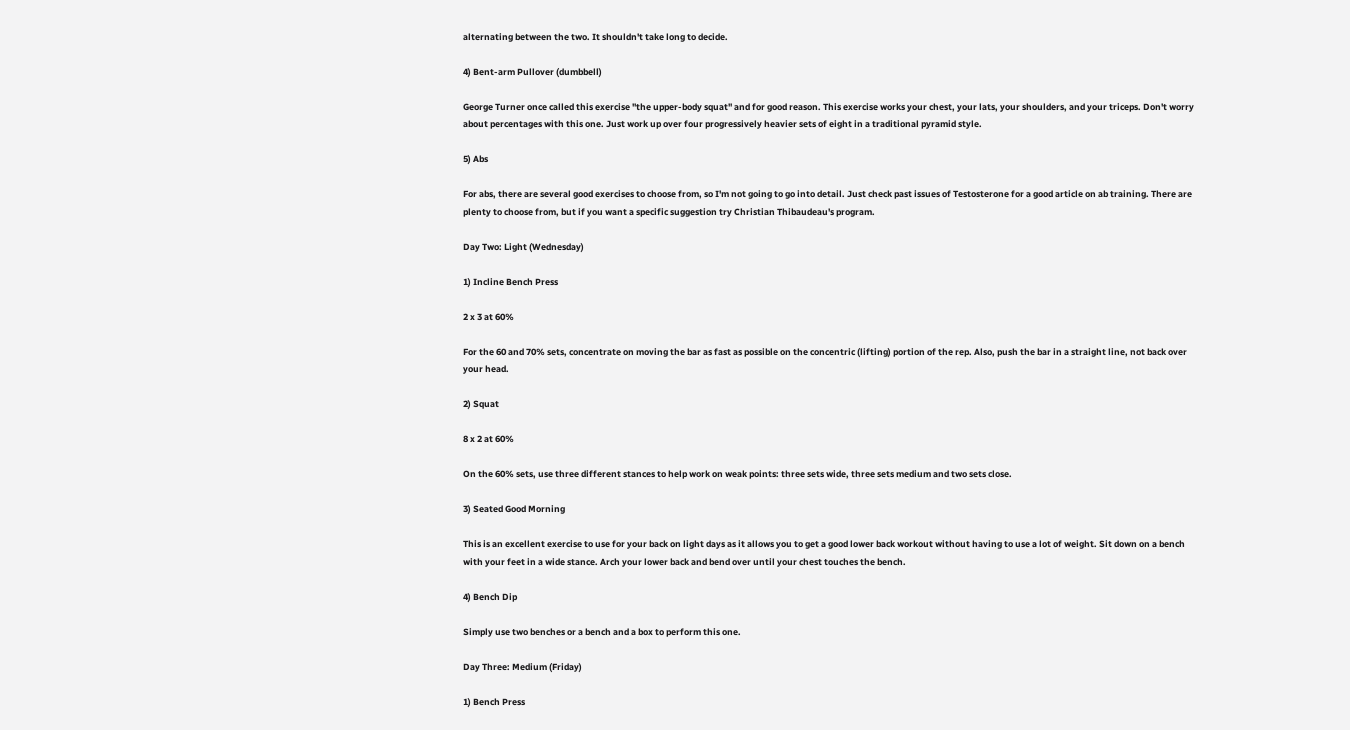alternating between the two. It shouldn't take long to decide.

4) Bent-arm Pullover (dumbbell)

George Turner once called this exercise "the upper-body squat" and for good reason. This exercise works your chest, your lats, your shoulders, and your triceps. Don't worry about percentages with this one. Just work up over four progressively heavier sets of eight in a traditional pyramid style.

5) Abs

For abs, there are several good exercises to choose from, so I'm not going to go into detail. Just check past issues of Testosterone for a good article on ab training. There are plenty to choose from, but if you want a specific suggestion try Christian Thibaudeau's program.

Day Two: Light (Wednesday)

1) Incline Bench Press

2 x 3 at 60%

For the 60 and 70% sets, concentrate on moving the bar as fast as possible on the concentric (lifting) portion of the rep. Also, push the bar in a straight line, not back over your head.

2) Squat

8 x 2 at 60%

On the 60% sets, use three different stances to help work on weak points: three sets wide, three sets medium and two sets close.

3) Seated Good Morning

This is an excellent exercise to use for your back on light days as it allows you to get a good lower back workout without having to use a lot of weight. Sit down on a bench with your feet in a wide stance. Arch your lower back and bend over until your chest touches the bench.

4) Bench Dip

Simply use two benches or a bench and a box to perform this one.

Day Three: Medium (Friday)

1) Bench Press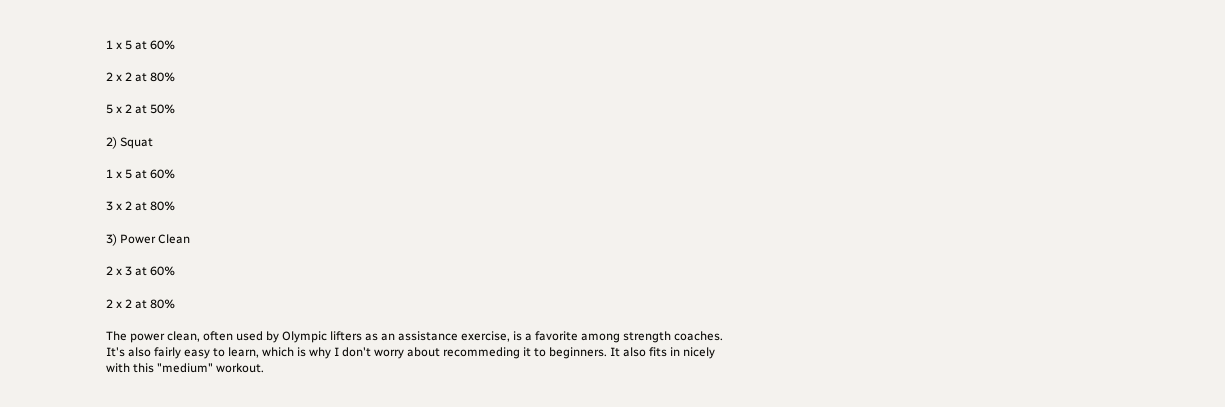1 x 5 at 60%

2 x 2 at 80%

5 x 2 at 50%

2) Squat

1 x 5 at 60%

3 x 2 at 80%

3) Power Clean

2 x 3 at 60%

2 x 2 at 80%

The power clean, often used by Olympic lifters as an assistance exercise, is a favorite among strength coaches. It's also fairly easy to learn, which is why I don't worry about recommeding it to beginners. It also fits in nicely with this "medium" workout.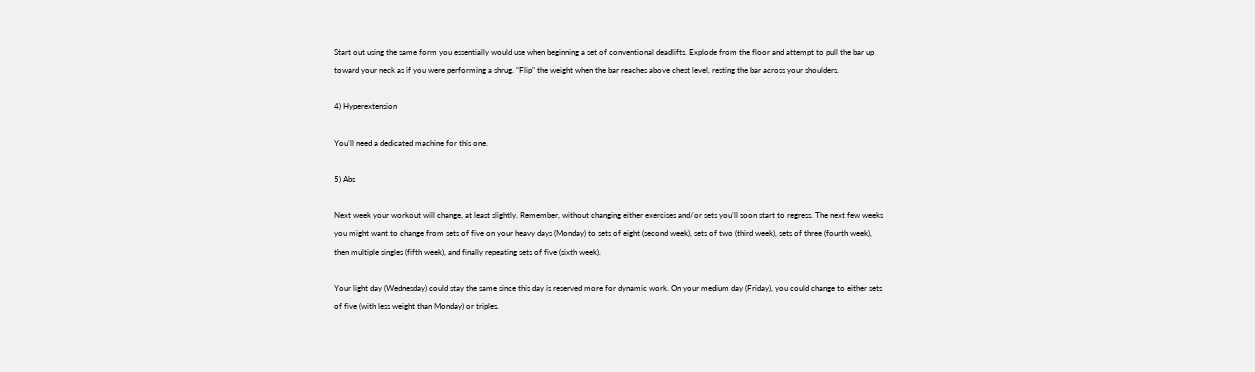Start out using the same form you essentially would use when beginning a set of conventional deadlifts. Explode from the floor and attempt to pull the bar up toward your neck as if you were performing a shrug. "Flip" the weight when the bar reaches above chest level, resting the bar across your shoulders.

4) Hyperextension

You'll need a dedicated machine for this one.

5) Abs

Next week your workout will change, at least slightly. Remember, without changing either exercises and/or sets you'll soon start to regress. The next few weeks you might want to change from sets of five on your heavy days (Monday) to sets of eight (second week), sets of two (third week), sets of three (fourth week), then multiple singles (fifth week), and finally repeating sets of five (sixth week).

Your light day (Wednesday) could stay the same since this day is reserved more for dynamic work. On your medium day (Friday), you could change to either sets of five (with less weight than Monday) or triples.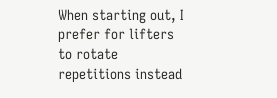When starting out, I prefer for lifters to rotate repetitions instead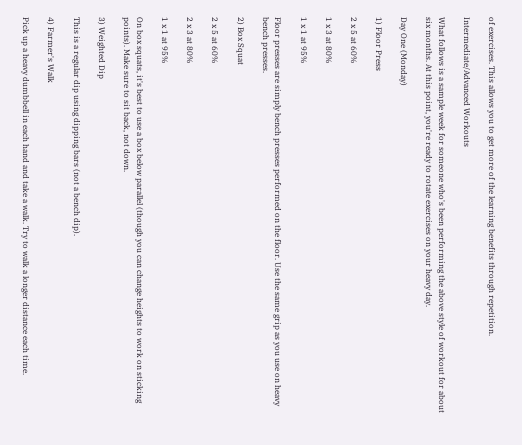of exercises. This allows you to get more of the learning benefits through repetition.

Intermediate/Advanced Workouts

What follows is a sample week for someone who's been performing the above style of workout for about six months. At this point, you're ready to rotate exercises on your heavy day.

Day One (Monday)

1) Floor Press

2 x 5 at 60%

1 x 3 at 80%

1 x 1 at 95%

Floor presses are simply bench presses performed on the floor. Use the same grip as you use on heavy bench presses.

2) Box Squat

2 x 5 at 60%

2 x 3 at 80%

1 x 1 at 95%

On box squats, it's best to use a box below parallel (though you can change heights to work on sticking points). Make sure to sit back, not down.

3) Weighted Dip

This is a regular dip using dipping bars (not a bench dip).

4) Farmer's Walk

Pick up a heavy dumbbell in each hand and take a walk. Try to walk a longer distance each time.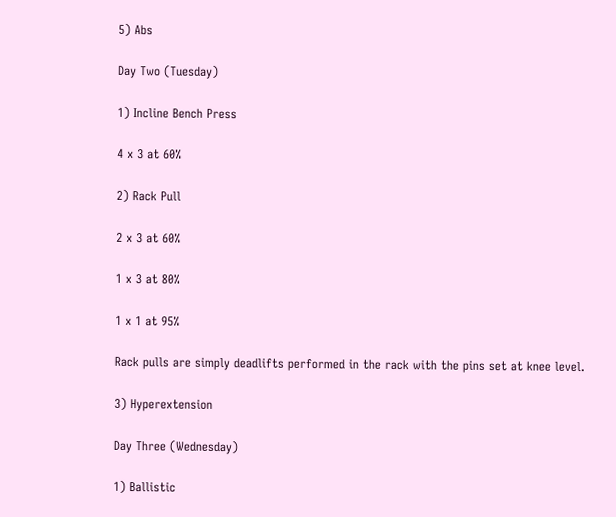5) Abs

Day Two (Tuesday)

1) Incline Bench Press

4 x 3 at 60%

2) Rack Pull

2 x 3 at 60%

1 x 3 at 80%

1 x 1 at 95%

Rack pulls are simply deadlifts performed in the rack with the pins set at knee level.

3) Hyperextension

Day Three (Wednesday)

1) Ballistic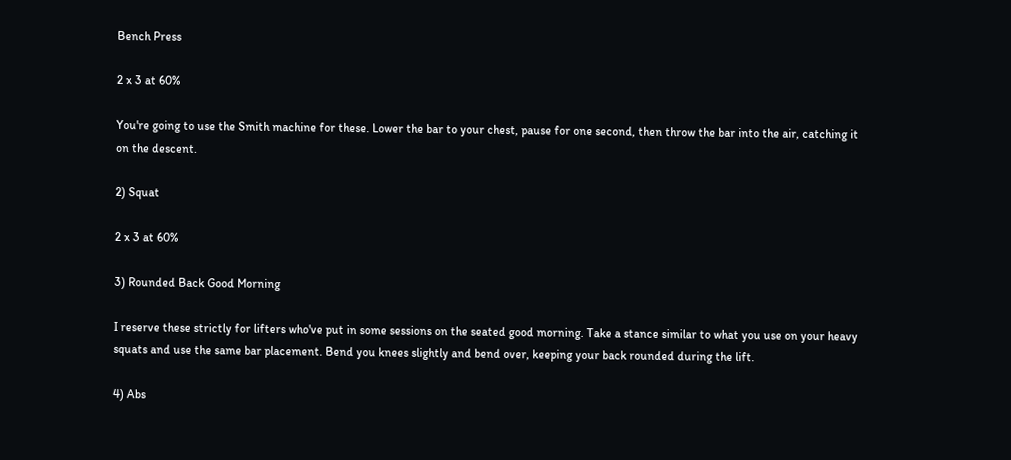Bench Press

2 x 3 at 60%

You're going to use the Smith machine for these. Lower the bar to your chest, pause for one second, then throw the bar into the air, catching it on the descent.

2) Squat

2 x 3 at 60%

3) Rounded Back Good Morning

I reserve these strictly for lifters who've put in some sessions on the seated good morning. Take a stance similar to what you use on your heavy squats and use the same bar placement. Bend you knees slightly and bend over, keeping your back rounded during the lift.

4) Abs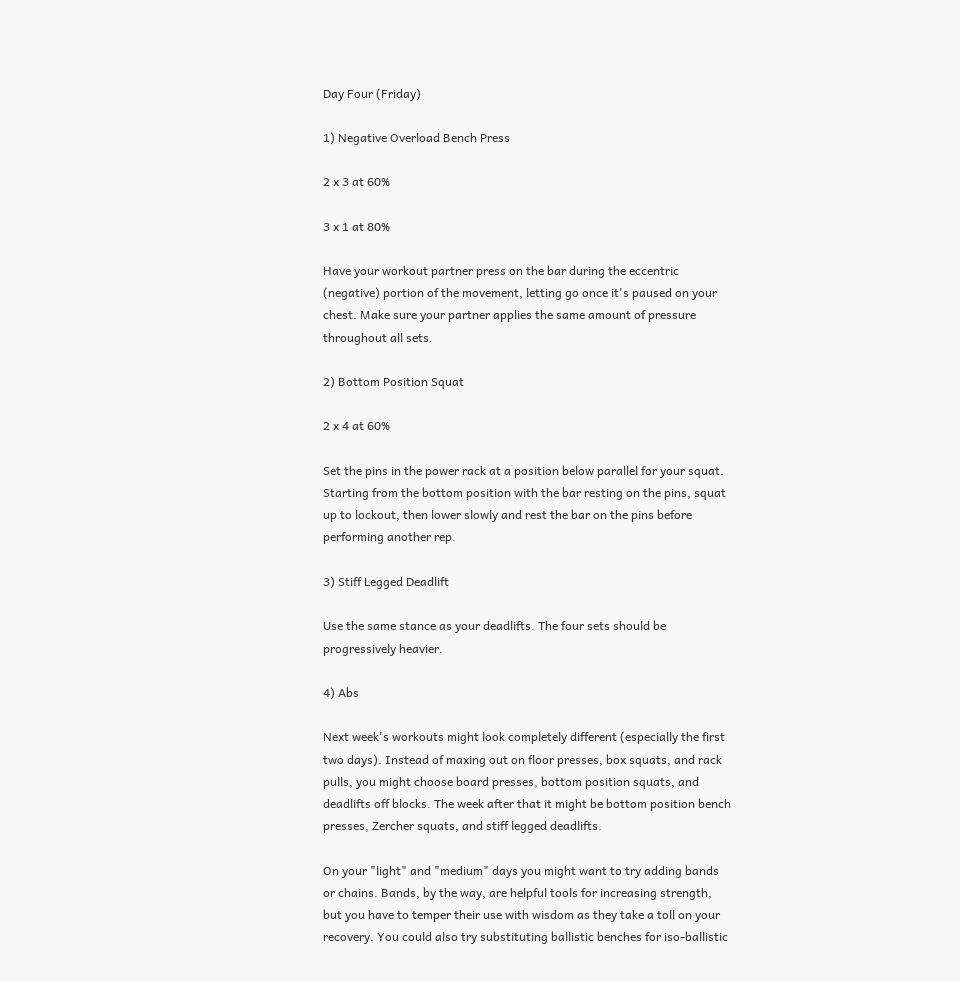Day Four (Friday)

1) Negative Overload Bench Press

2 x 3 at 60%

3 x 1 at 80%

Have your workout partner press on the bar during the eccentric (negative) portion of the movement, letting go once it's paused on your chest. Make sure your partner applies the same amount of pressure throughout all sets.

2) Bottom Position Squat

2 x 4 at 60%

Set the pins in the power rack at a position below parallel for your squat. Starting from the bottom position with the bar resting on the pins, squat up to lockout, then lower slowly and rest the bar on the pins before performing another rep.

3) Stiff Legged Deadlift

Use the same stance as your deadlifts. The four sets should be progressively heavier.

4) Abs

Next week's workouts might look completely different (especially the first two days). Instead of maxing out on floor presses, box squats, and rack pulls, you might choose board presses, bottom position squats, and deadlifts off blocks. The week after that it might be bottom position bench presses, Zercher squats, and stiff legged deadlifts.

On your "light" and "medium" days you might want to try adding bands or chains. Bands, by the way, are helpful tools for increasing strength, but you have to temper their use with wisdom as they take a toll on your recovery. You could also try substituting ballistic benches for iso-ballistic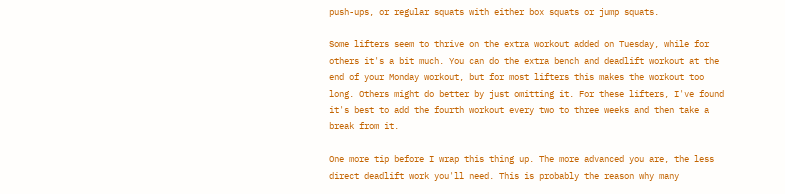push-ups, or regular squats with either box squats or jump squats.

Some lifters seem to thrive on the extra workout added on Tuesday, while for others it's a bit much. You can do the extra bench and deadlift workout at the end of your Monday workout, but for most lifters this makes the workout too long. Others might do better by just omitting it. For these lifters, I've found it's best to add the fourth workout every two to three weeks and then take a break from it.

One more tip before I wrap this thing up. The more advanced you are, the less direct deadlift work you'll need. This is probably the reason why many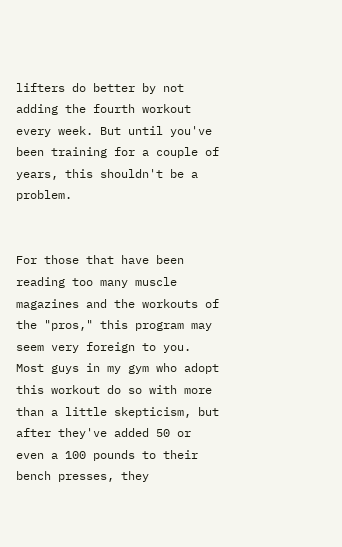lifters do better by not adding the fourth workout every week. But until you've been training for a couple of years, this shouldn't be a problem.


For those that have been reading too many muscle magazines and the workouts of the "pros," this program may seem very foreign to you. Most guys in my gym who adopt this workout do so with more than a little skepticism, but after they've added 50 or even a 100 pounds to their bench presses, they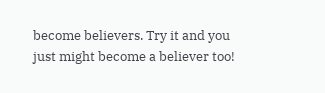become believers. Try it and you just might become a believer too!